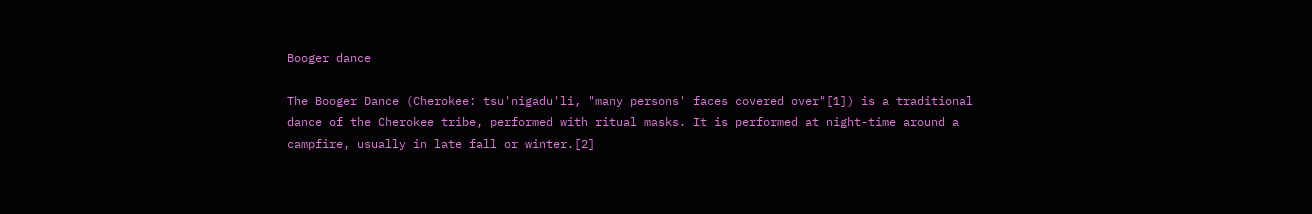Booger dance

The Booger Dance (Cherokee: tsu'nigadu'li, "many persons' faces covered over"[1]) is a traditional dance of the Cherokee tribe, performed with ritual masks. It is performed at night-time around a campfire, usually in late fall or winter.[2]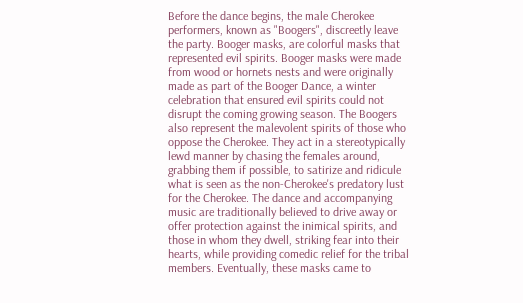Before the dance begins, the male Cherokee performers, known as "Boogers", discreetly leave the party. Booger masks, are colorful masks that represented evil spirits. Booger masks were made from wood or hornets nests and were originally made as part of the Booger Dance, a winter celebration that ensured evil spirits could not disrupt the coming growing season. The Boogers also represent the malevolent spirits of those who oppose the Cherokee. They act in a stereotypically lewd manner by chasing the females around, grabbing them if possible, to satirize and ridicule what is seen as the non-Cherokee's predatory lust for the Cherokee. The dance and accompanying music are traditionally believed to drive away or offer protection against the inimical spirits, and those in whom they dwell, striking fear into their hearts, while providing comedic relief for the tribal members. Eventually, these masks came to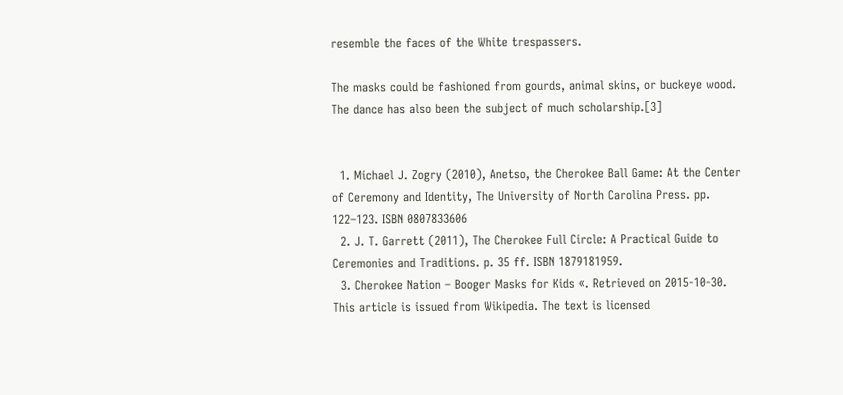resemble the faces of the White trespassers.

The masks could be fashioned from gourds, animal skins, or buckeye wood. The dance has also been the subject of much scholarship.[3]


  1. Michael J. Zogry (2010), Anetso, the Cherokee Ball Game: At the Center of Ceremony and Identity, The University of North Carolina Press. pp. 122–123. ISBN 0807833606
  2. J. T. Garrett (2011), The Cherokee Full Circle: A Practical Guide to Ceremonies and Traditions. p. 35 ff. ISBN 1879181959.
  3. Cherokee Nation – Booger Masks for Kids «. Retrieved on 2015-10-30.
This article is issued from Wikipedia. The text is licensed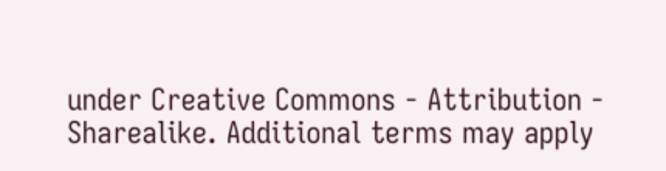under Creative Commons - Attribution - Sharealike. Additional terms may apply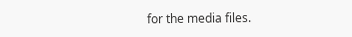for the media files.